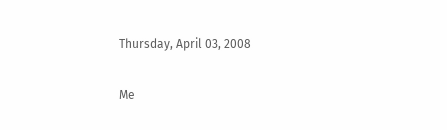Thursday, April 03, 2008

Me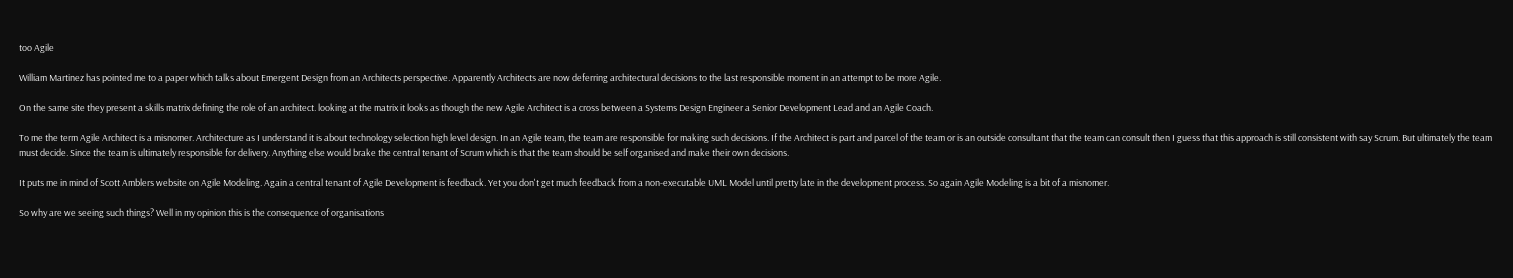too Agile

William Martinez has pointed me to a paper which talks about Emergent Design from an Architects perspective. Apparently Architects are now deferring architectural decisions to the last responsible moment in an attempt to be more Agile.

On the same site they present a skills matrix defining the role of an architect. looking at the matrix it looks as though the new Agile Architect is a cross between a Systems Design Engineer a Senior Development Lead and an Agile Coach.

To me the term Agile Architect is a misnomer. Architecture as I understand it is about technology selection high level design. In an Agile team, the team are responsible for making such decisions. If the Architect is part and parcel of the team or is an outside consultant that the team can consult then I guess that this approach is still consistent with say Scrum. But ultimately the team must decide. Since the team is ultimately responsible for delivery. Anything else would brake the central tenant of Scrum which is that the team should be self organised and make their own decisions.

It puts me in mind of Scott Amblers website on Agile Modeling. Again a central tenant of Agile Development is feedback. Yet you don't get much feedback from a non-executable UML Model until pretty late in the development process. So again Agile Modeling is a bit of a misnomer.

So why are we seeing such things? Well in my opinion this is the consequence of organisations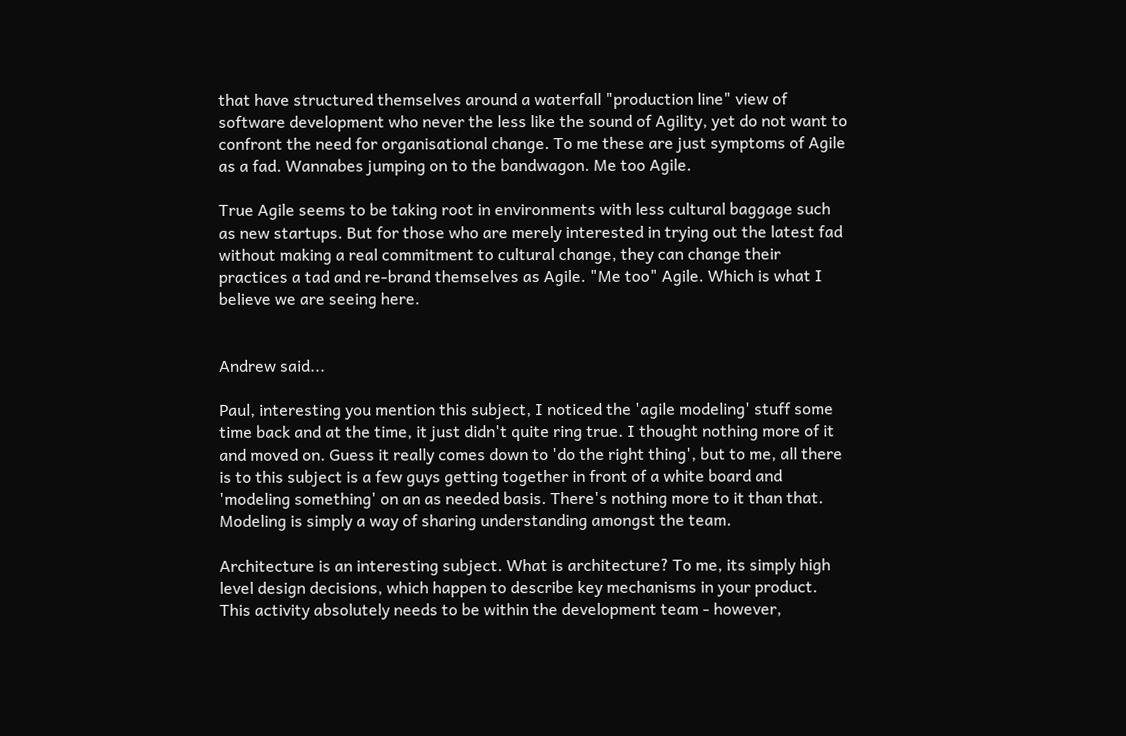that have structured themselves around a waterfall "production line" view of software development who never the less like the sound of Agility, yet do not want to confront the need for organisational change. To me these are just symptoms of Agile as a fad. Wannabes jumping on to the bandwagon. Me too Agile.

True Agile seems to be taking root in environments with less cultural baggage such as new startups. But for those who are merely interested in trying out the latest fad without making a real commitment to cultural change, they can change their practices a tad and re-brand themselves as Agile. "Me too" Agile. Which is what I believe we are seeing here.


Andrew said...

Paul, interesting you mention this subject, I noticed the 'agile modeling' stuff some time back and at the time, it just didn't quite ring true. I thought nothing more of it and moved on. Guess it really comes down to 'do the right thing', but to me, all there is to this subject is a few guys getting together in front of a white board and 'modeling something' on an as needed basis. There's nothing more to it than that. Modeling is simply a way of sharing understanding amongst the team.

Architecture is an interesting subject. What is architecture? To me, its simply high level design decisions, which happen to describe key mechanisms in your product. This activity absolutely needs to be within the development team - however,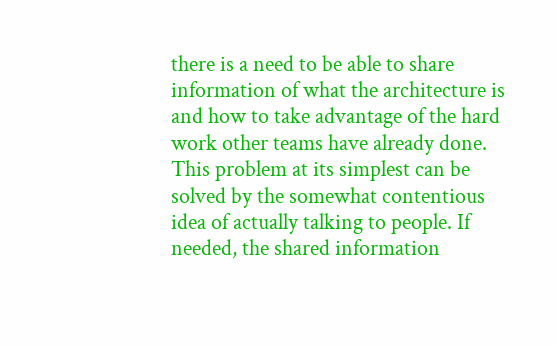there is a need to be able to share information of what the architecture is and how to take advantage of the hard work other teams have already done. This problem at its simplest can be solved by the somewhat contentious idea of actually talking to people. If needed, the shared information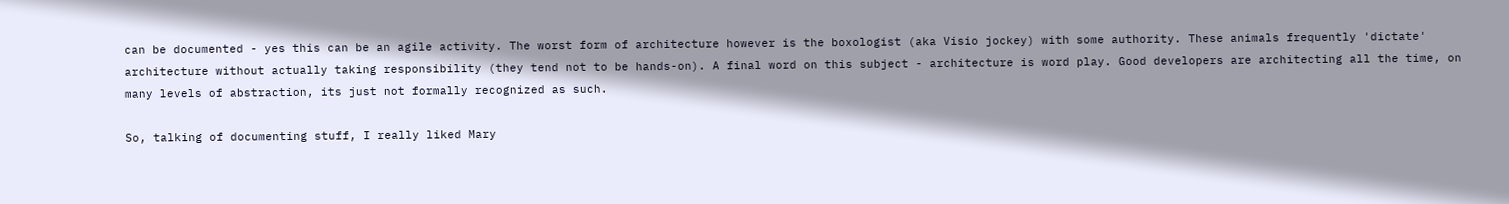can be documented - yes this can be an agile activity. The worst form of architecture however is the boxologist (aka Visio jockey) with some authority. These animals frequently 'dictate' architecture without actually taking responsibility (they tend not to be hands-on). A final word on this subject - architecture is word play. Good developers are architecting all the time, on many levels of abstraction, its just not formally recognized as such.

So, talking of documenting stuff, I really liked Mary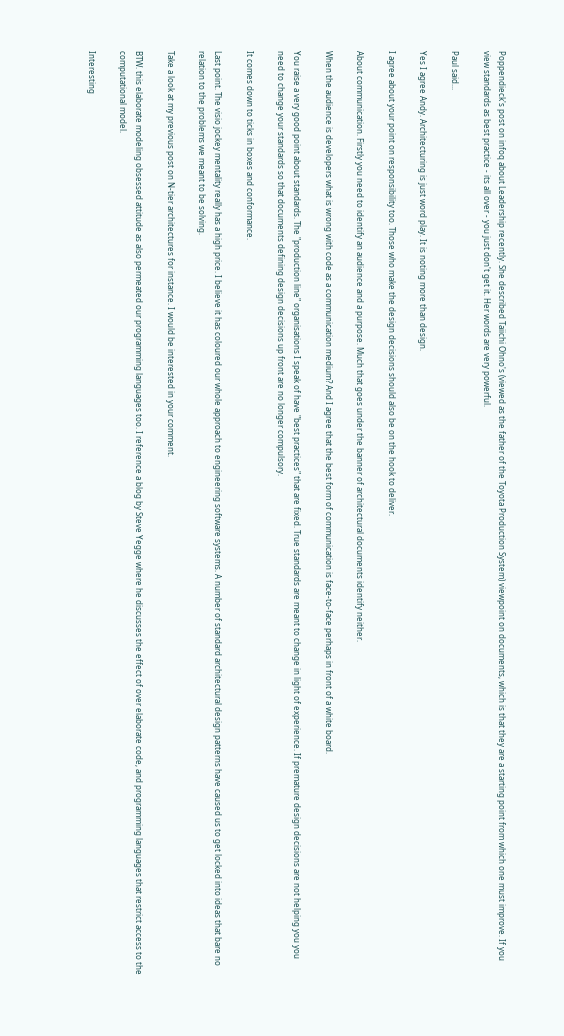Poppendieck's post on infoq about Leadership recently. She described Taiichi Ohno's (viewed as the father of the Toyota Production System) viewpoint on documents, which is that they are a starting point from which one must improve. If you view standards as best practice - its all over - you just don't get it. Her words are very powerful.

Paul said...

Yes I agree Andy. Architecturing is just word play. It is noting more than design.

I agree about your point on responsibility too. Those who make the design decisions should also be on the hook to deliver.

About communication. Firstly you need to identify an audience and a purpose. Much that goes under the banner of architectural documents identify neither.

When the audience is developers what is wrong with code as a communication medium? And I agree that the best form of communication is face-to-face perhaps in front of a white board.

You raise a very good point about standards. The "production line" organisations I speak of have "best practices" that are fixed. True standards are meant to change in light of experience. If premature design decisions are not helping you you need to change your standards so that documents defining design decisions up front are no longer compulsory.

It comes down to ticks in boxes and conformance.

Last point. The visio jockey mentality really has a high price. I believe it has coloured our whole approach to engineering software systems. A number of standard architectural design patterns have caused us to get locked into ideas that bare no relation to the problems we meant to be solving.

Take a look at my previous post on N-tier architectures for instance. I would be interested in your comment.

BTW. this elaborate modeling obsessed attitude as also permeated our programming languages too. I reference a blog by Steve Yegge where he discusses the effect of over elaborate code, and programming languages that restrict access to the computational model.

Interesting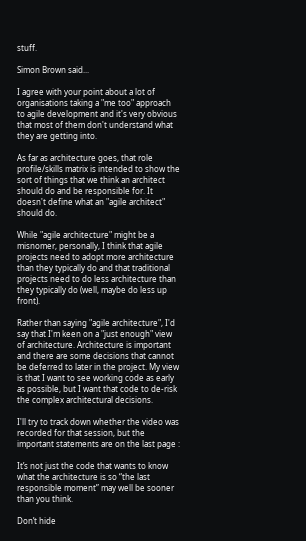stuff.

Simon Brown said...

I agree with your point about a lot of organisations taking a "me too" approach to agile development and it's very obvious that most of them don't understand what they are getting into.

As far as architecture goes, that role profile/skills matrix is intended to show the sort of things that we think an architect should do and be responsible for. It doesn't define what an "agile architect" should do.

While "agile architecture" might be a misnomer, personally, I think that agile projects need to adopt more architecture than they typically do and that traditional projects need to do less architecture than they typically do (well, maybe do less up front).

Rather than saying "agile architecture", I'd say that I'm keen on a "just enough" view of architecture. Architecture is important and there are some decisions that cannot be deferred to later in the project. My view is that I want to see working code as early as possible, but I want that code to de-risk the complex architectural decisions.

I'll try to track down whether the video was recorded for that session, but the important statements are on the last page :

It’s not just the code that wants to know what the architecture is so “the last responsible moment” may well be sooner than you think.

Don’t hide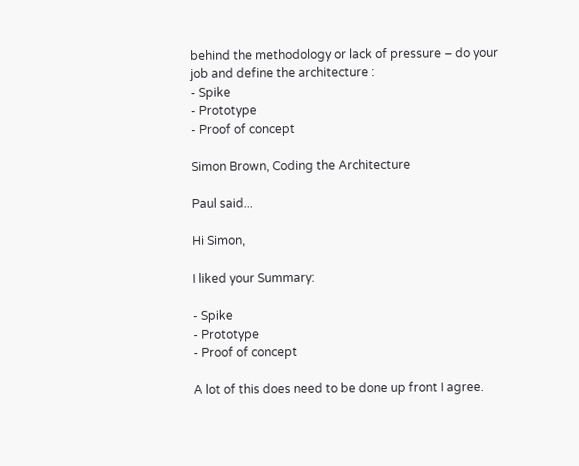behind the methodology or lack of pressure – do your job and define the architecture :
- Spike
- Prototype
- Proof of concept

Simon Brown, Coding the Architecture

Paul said...

Hi Simon,

I liked your Summary:

- Spike
- Prototype
- Proof of concept

A lot of this does need to be done up front I agree.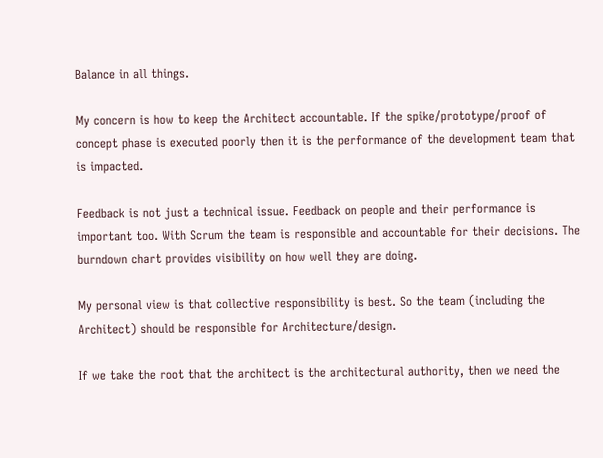Balance in all things.

My concern is how to keep the Architect accountable. If the spike/prototype/proof of concept phase is executed poorly then it is the performance of the development team that is impacted.

Feedback is not just a technical issue. Feedback on people and their performance is important too. With Scrum the team is responsible and accountable for their decisions. The burndown chart provides visibility on how well they are doing.

My personal view is that collective responsibility is best. So the team (including the Architect) should be responsible for Architecture/design.

If we take the root that the architect is the architectural authority, then we need the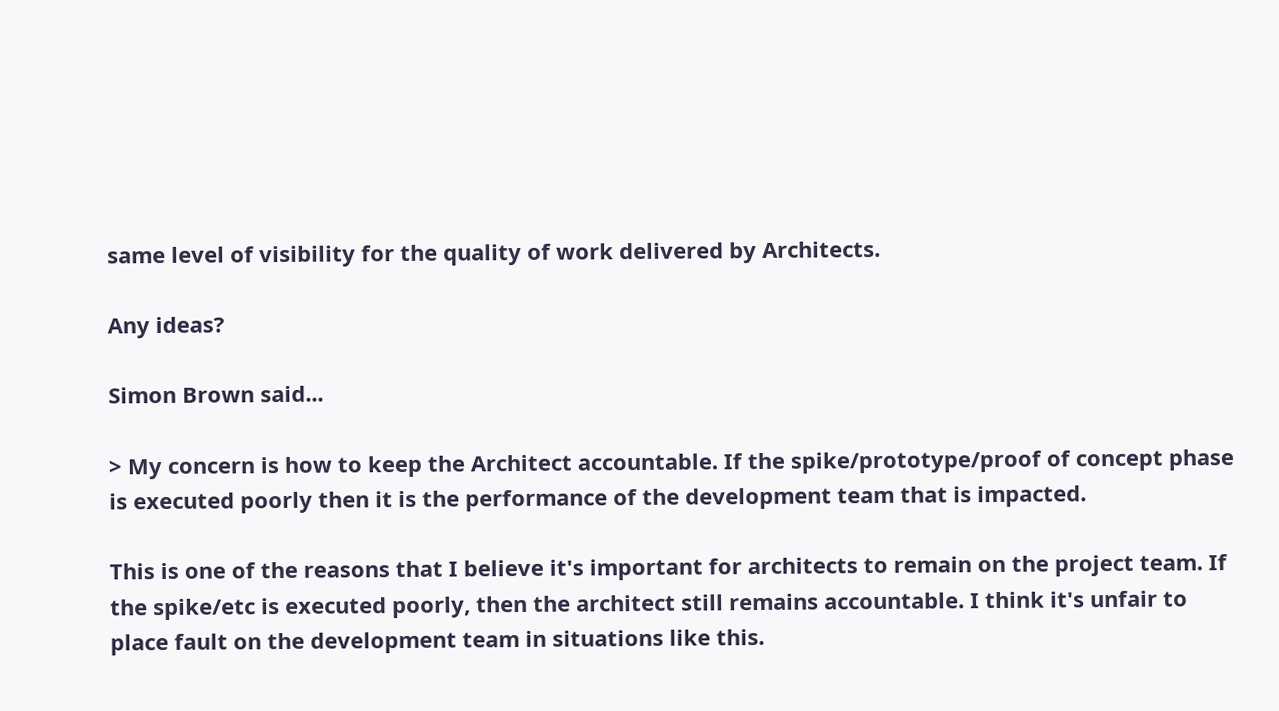same level of visibility for the quality of work delivered by Architects.

Any ideas?

Simon Brown said...

> My concern is how to keep the Architect accountable. If the spike/prototype/proof of concept phase is executed poorly then it is the performance of the development team that is impacted.

This is one of the reasons that I believe it's important for architects to remain on the project team. If the spike/etc is executed poorly, then the architect still remains accountable. I think it's unfair to place fault on the development team in situations like this.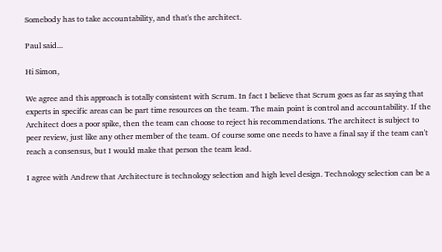Somebody has to take accountability, and that's the architect.

Paul said...

Hi Simon,

We agree and this approach is totally consistent with Scrum. In fact I believe that Scrum goes as far as saying that experts in specific areas can be part time resources on the team. The main point is control and accountability. If the Architect does a poor spike, then the team can choose to reject his recommendations. The architect is subject to peer review, just like any other member of the team. Of course some one needs to have a final say if the team can't reach a consensus, but I would make that person the team lead.

I agree with Andrew that Architecture is technology selection and high level design. Technology selection can be a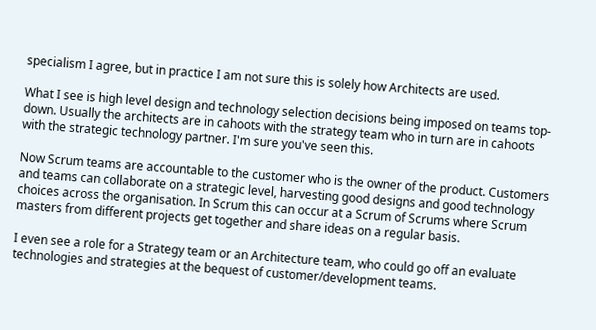specialism I agree, but in practice I am not sure this is solely how Architects are used.

What I see is high level design and technology selection decisions being imposed on teams top-down. Usually the architects are in cahoots with the strategy team who in turn are in cahoots with the strategic technology partner. I'm sure you've seen this.

Now Scrum teams are accountable to the customer who is the owner of the product. Customers and teams can collaborate on a strategic level, harvesting good designs and good technology choices across the organisation. In Scrum this can occur at a Scrum of Scrums where Scrum masters from different projects get together and share ideas on a regular basis.

I even see a role for a Strategy team or an Architecture team, who could go off an evaluate technologies and strategies at the bequest of customer/development teams.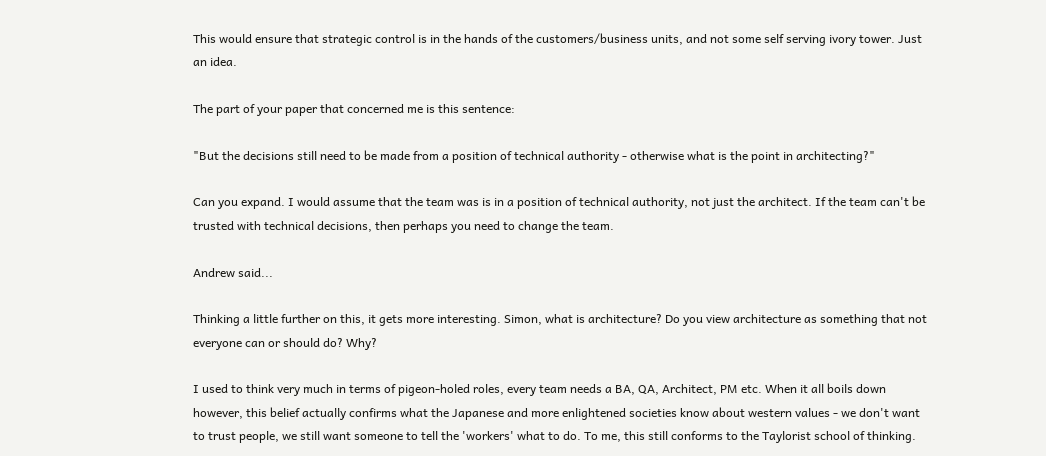This would ensure that strategic control is in the hands of the customers/business units, and not some self serving ivory tower. Just an idea.

The part of your paper that concerned me is this sentence:

"But the decisions still need to be made from a position of technical authority - otherwise what is the point in architecting?"

Can you expand. I would assume that the team was is in a position of technical authority, not just the architect. If the team can't be trusted with technical decisions, then perhaps you need to change the team.

Andrew said...

Thinking a little further on this, it gets more interesting. Simon, what is architecture? Do you view architecture as something that not everyone can or should do? Why?

I used to think very much in terms of pigeon-holed roles, every team needs a BA, QA, Architect, PM etc. When it all boils down however, this belief actually confirms what the Japanese and more enlightened societies know about western values - we don't want to trust people, we still want someone to tell the 'workers' what to do. To me, this still conforms to the Taylorist school of thinking.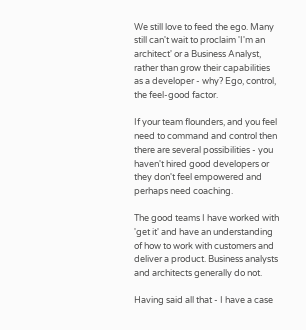We still love to feed the ego. Many still can't wait to proclaim 'I'm an architect' or a Business Analyst, rather than grow their capabilities as a developer - why? Ego, control, the feel-good factor.

If your team flounders, and you feel need to command and control then there are several possibilities - you haven't hired good developers or they don't feel empowered and perhaps need coaching.

The good teams I have worked with 'get it' and have an understanding of how to work with customers and deliver a product. Business analysts and architects generally do not.

Having said all that - I have a case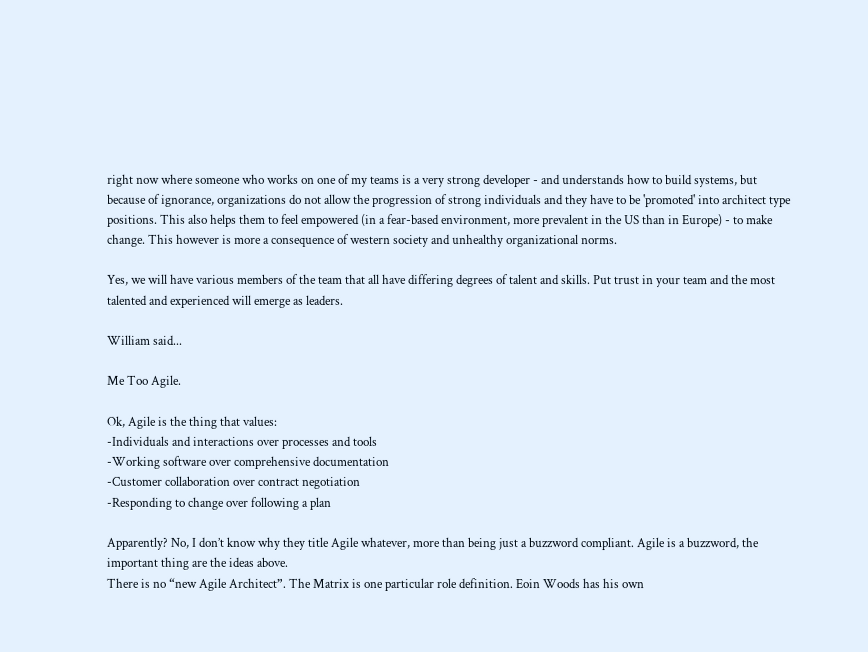right now where someone who works on one of my teams is a very strong developer - and understands how to build systems, but because of ignorance, organizations do not allow the progression of strong individuals and they have to be 'promoted' into architect type positions. This also helps them to feel empowered (in a fear-based environment, more prevalent in the US than in Europe) - to make change. This however is more a consequence of western society and unhealthy organizational norms.

Yes, we will have various members of the team that all have differing degrees of talent and skills. Put trust in your team and the most talented and experienced will emerge as leaders.

William said...

Me Too Agile.

Ok, Agile is the thing that values:
-Individuals and interactions over processes and tools
-Working software over comprehensive documentation
-Customer collaboration over contract negotiation
-Responding to change over following a plan

Apparently? No, I don’t know why they title Agile whatever, more than being just a buzzword compliant. Agile is a buzzword, the important thing are the ideas above.
There is no “new Agile Architect”. The Matrix is one particular role definition. Eoin Woods has his own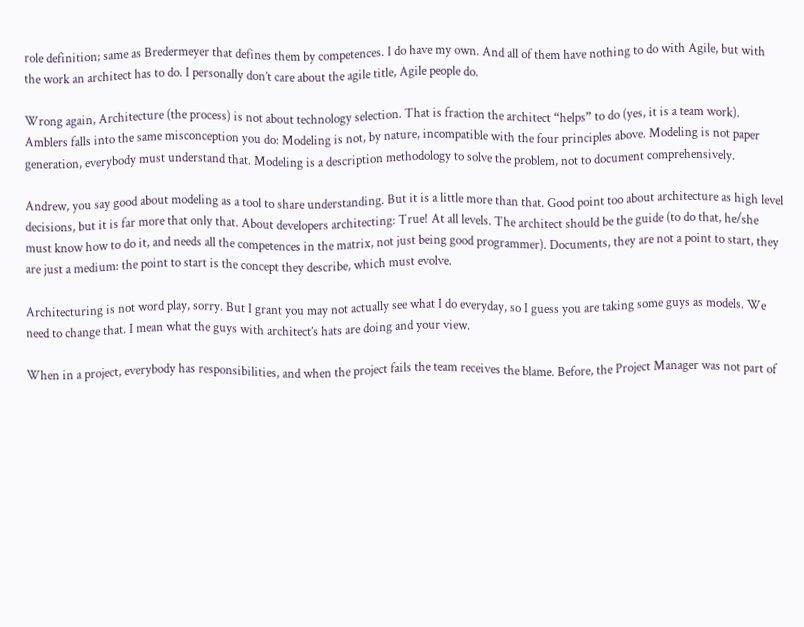role definition; same as Bredermeyer that defines them by competences. I do have my own. And all of them have nothing to do with Agile, but with the work an architect has to do. I personally don’t care about the agile title, Agile people do.

Wrong again, Architecture (the process) is not about technology selection. That is fraction the architect “helps” to do (yes, it is a team work).
Amblers falls into the same misconception you do: Modeling is not, by nature, incompatible with the four principles above. Modeling is not paper generation, everybody must understand that. Modeling is a description methodology to solve the problem, not to document comprehensively.

Andrew, you say good about modeling as a tool to share understanding. But it is a little more than that. Good point too about architecture as high level decisions, but it is far more that only that. About developers architecting: True! At all levels. The architect should be the guide (to do that, he/she must know how to do it, and needs all the competences in the matrix, not just being good programmer). Documents, they are not a point to start, they are just a medium: the point to start is the concept they describe, which must evolve.

Architecturing is not word play, sorry. But I grant you may not actually see what I do everyday, so I guess you are taking some guys as models. We need to change that. I mean what the guys with architect’s hats are doing and your view.

When in a project, everybody has responsibilities, and when the project fails the team receives the blame. Before, the Project Manager was not part of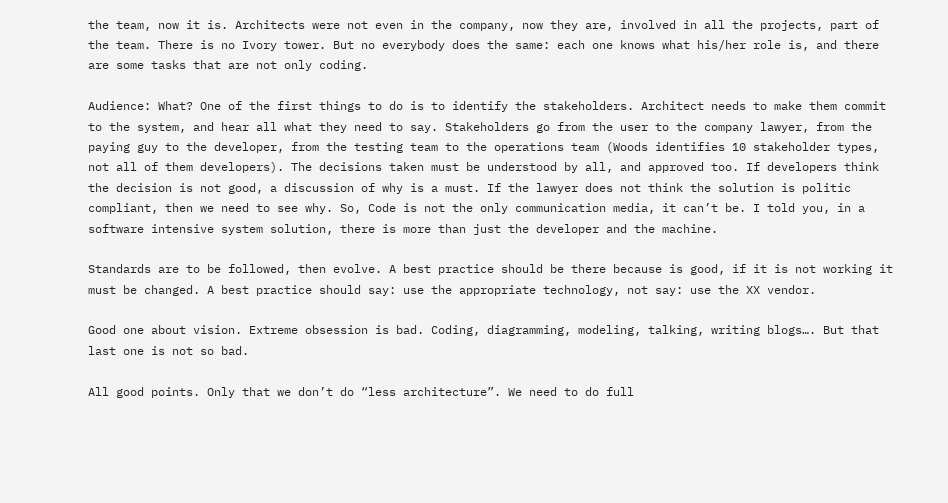the team, now it is. Architects were not even in the company, now they are, involved in all the projects, part of the team. There is no Ivory tower. But no everybody does the same: each one knows what his/her role is, and there are some tasks that are not only coding.

Audience: What? One of the first things to do is to identify the stakeholders. Architect needs to make them commit to the system, and hear all what they need to say. Stakeholders go from the user to the company lawyer, from the paying guy to the developer, from the testing team to the operations team (Woods identifies 10 stakeholder types, not all of them developers). The decisions taken must be understood by all, and approved too. If developers think the decision is not good, a discussion of why is a must. If the lawyer does not think the solution is politic compliant, then we need to see why. So, Code is not the only communication media, it can’t be. I told you, in a software intensive system solution, there is more than just the developer and the machine.

Standards are to be followed, then evolve. A best practice should be there because is good, if it is not working it must be changed. A best practice should say: use the appropriate technology, not say: use the XX vendor.

Good one about vision. Extreme obsession is bad. Coding, diagramming, modeling, talking, writing blogs…. But that last one is not so bad.

All good points. Only that we don’t do “less architecture”. We need to do full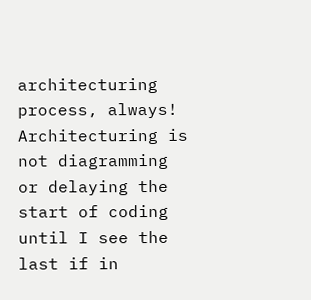architecturing process, always! Architecturing is not diagramming or delaying the start of coding until I see the last if in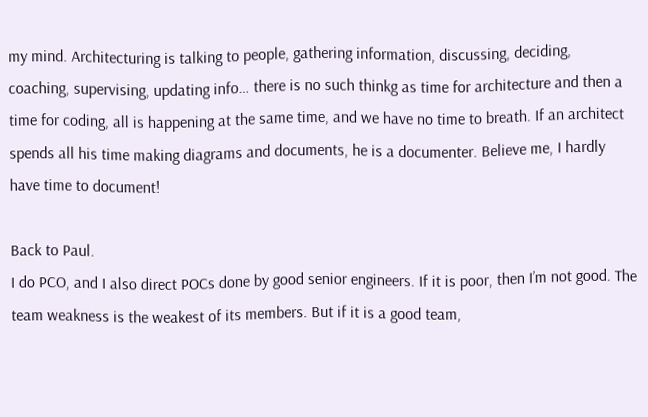my mind. Architecturing is talking to people, gathering information, discussing, deciding, coaching, supervising, updating info… there is no such thinkg as time for architecture and then a time for coding, all is happening at the same time, and we have no time to breath. If an architect spends all his time making diagrams and documents, he is a documenter. Believe me, I hardly have time to document!

Back to Paul.
I do PCO, and I also direct POCs done by good senior engineers. If it is poor, then I’m not good. The team weakness is the weakest of its members. But if it is a good team,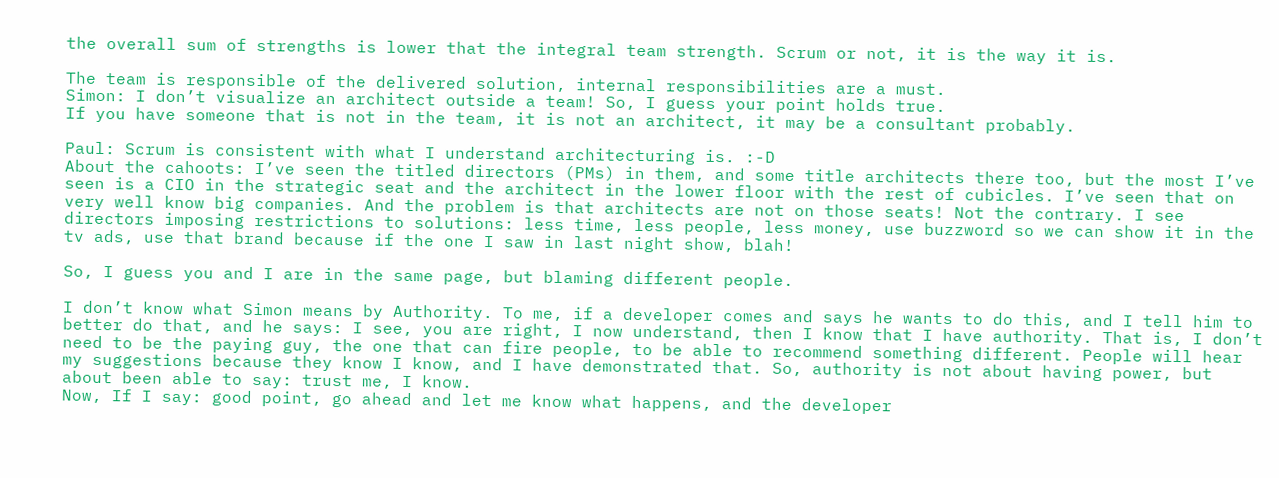the overall sum of strengths is lower that the integral team strength. Scrum or not, it is the way it is.

The team is responsible of the delivered solution, internal responsibilities are a must.
Simon: I don’t visualize an architect outside a team! So, I guess your point holds true.
If you have someone that is not in the team, it is not an architect, it may be a consultant probably.

Paul: Scrum is consistent with what I understand architecturing is. :-D
About the cahoots: I’ve seen the titled directors (PMs) in them, and some title architects there too, but the most I’ve seen is a CIO in the strategic seat and the architect in the lower floor with the rest of cubicles. I’ve seen that on very well know big companies. And the problem is that architects are not on those seats! Not the contrary. I see directors imposing restrictions to solutions: less time, less people, less money, use buzzword so we can show it in the tv ads, use that brand because if the one I saw in last night show, blah!

So, I guess you and I are in the same page, but blaming different people.

I don’t know what Simon means by Authority. To me, if a developer comes and says he wants to do this, and I tell him to better do that, and he says: I see, you are right, I now understand, then I know that I have authority. That is, I don’t need to be the paying guy, the one that can fire people, to be able to recommend something different. People will hear my suggestions because they know I know, and I have demonstrated that. So, authority is not about having power, but about been able to say: trust me, I know.
Now, If I say: good point, go ahead and let me know what happens, and the developer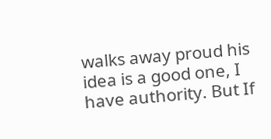walks away proud his idea is a good one, I have authority. But If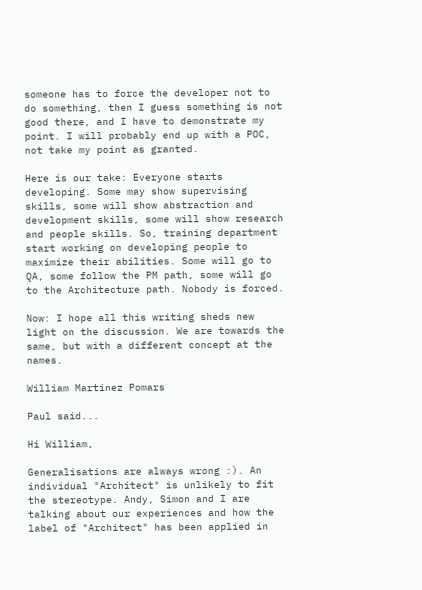someone has to force the developer not to do something, then I guess something is not good there, and I have to demonstrate my point. I will probably end up with a POC, not take my point as granted.

Here is our take: Everyone starts developing. Some may show supervising skills, some will show abstraction and development skills, some will show research and people skills. So, training department start working on developing people to maximize their abilities. Some will go to QA, some follow the PM path, some will go to the Architecture path. Nobody is forced.

Now: I hope all this writing sheds new light on the discussion. We are towards the same, but with a different concept at the names.

William Martinez Pomars

Paul said...

Hi William,

Generalisations are always wrong :). An individual "Architect" is unlikely to fit the stereotype. Andy, Simon and I are talking about our experiences and how the label of "Architect" has been applied in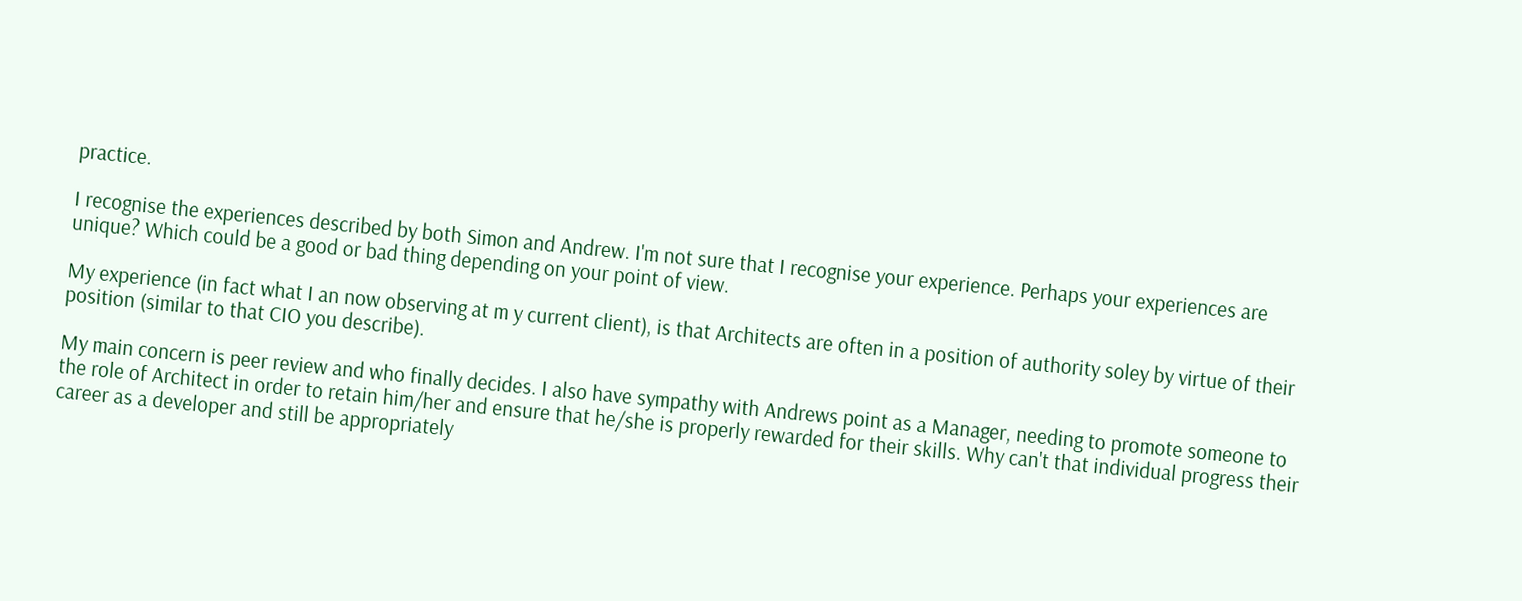practice.

I recognise the experiences described by both Simon and Andrew. I'm not sure that I recognise your experience. Perhaps your experiences are unique? Which could be a good or bad thing depending on your point of view.

My experience (in fact what I an now observing at m y current client), is that Architects are often in a position of authority soley by virtue of their position (similar to that CIO you describe).

My main concern is peer review and who finally decides. I also have sympathy with Andrews point as a Manager, needing to promote someone to the role of Architect in order to retain him/her and ensure that he/she is properly rewarded for their skills. Why can't that individual progress their career as a developer and still be appropriately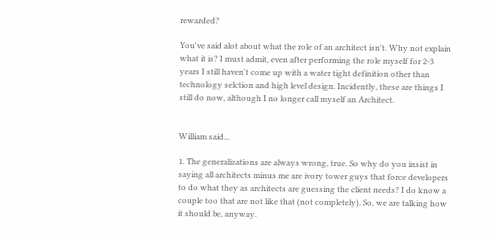rewarded?

You've said alot about what the role of an architect isn't. Why not explain what it is? I must admit, even after performing the role myself for 2-3 years I still haven't come up with a water tight definition other than technology selction and high level design. Incidently, these are things I still do now, although I no longer call myself an Architect.


William said...

1. The generalizations are always wrong, true. So why do you insist in saying all architects minus me are ivory tower guys that force developers to do what they as architects are guessing the client needs? I do know a couple too that are not like that (not completely). So, we are talking how it should be, anyway.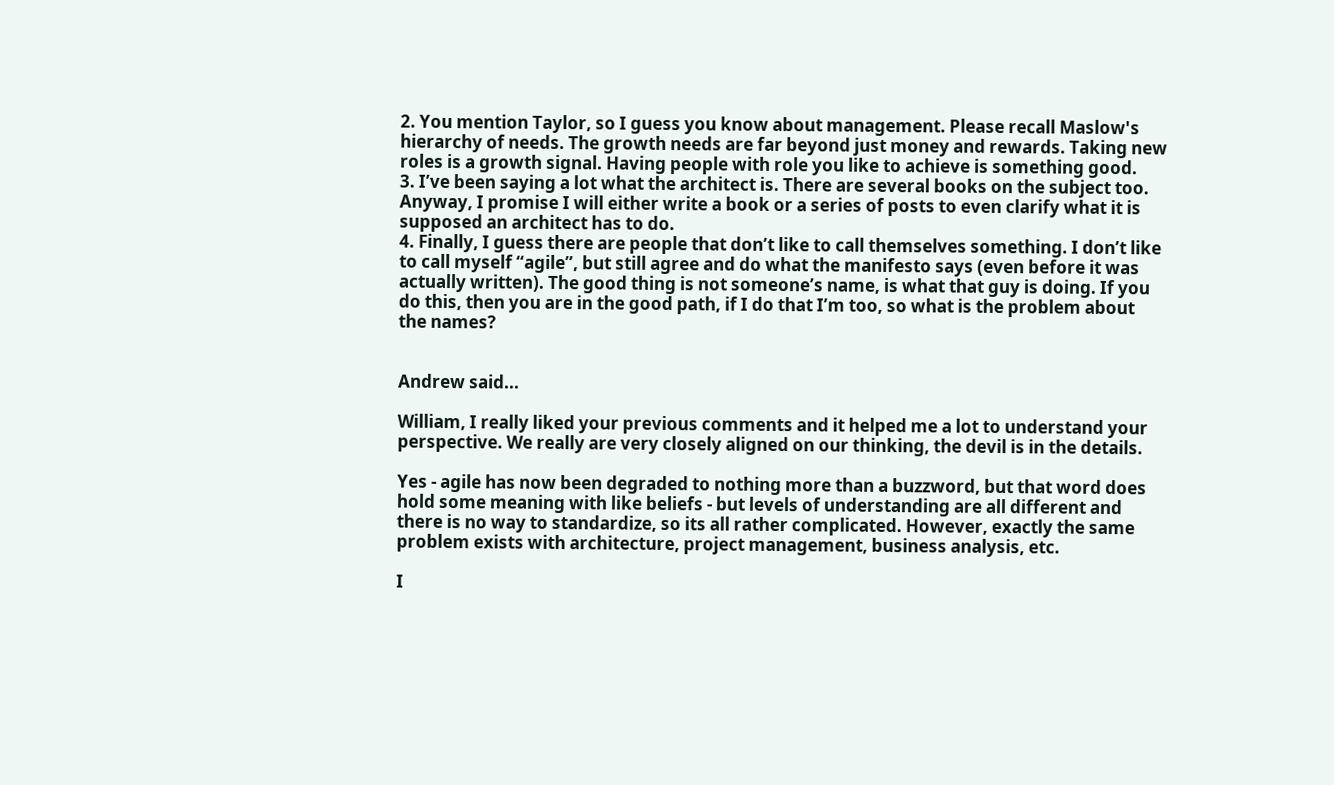2. You mention Taylor, so I guess you know about management. Please recall Maslow's hierarchy of needs. The growth needs are far beyond just money and rewards. Taking new roles is a growth signal. Having people with role you like to achieve is something good.
3. I’ve been saying a lot what the architect is. There are several books on the subject too. Anyway, I promise I will either write a book or a series of posts to even clarify what it is supposed an architect has to do.
4. Finally, I guess there are people that don’t like to call themselves something. I don’t like to call myself “agile”, but still agree and do what the manifesto says (even before it was actually written). The good thing is not someone’s name, is what that guy is doing. If you do this, then you are in the good path, if I do that I’m too, so what is the problem about the names?


Andrew said...

William, I really liked your previous comments and it helped me a lot to understand your perspective. We really are very closely aligned on our thinking, the devil is in the details.

Yes - agile has now been degraded to nothing more than a buzzword, but that word does hold some meaning with like beliefs - but levels of understanding are all different and there is no way to standardize, so its all rather complicated. However, exactly the same problem exists with architecture, project management, business analysis, etc.

I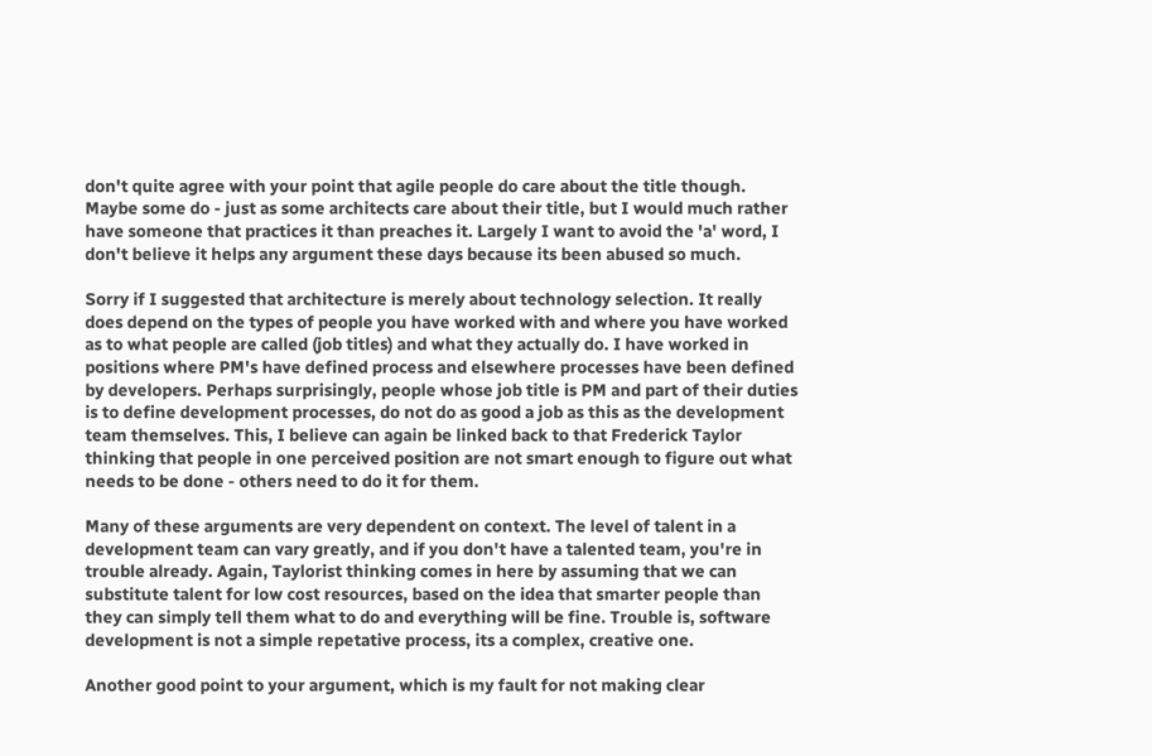don't quite agree with your point that agile people do care about the title though. Maybe some do - just as some architects care about their title, but I would much rather have someone that practices it than preaches it. Largely I want to avoid the 'a' word, I don't believe it helps any argument these days because its been abused so much.

Sorry if I suggested that architecture is merely about technology selection. It really does depend on the types of people you have worked with and where you have worked as to what people are called (job titles) and what they actually do. I have worked in positions where PM's have defined process and elsewhere processes have been defined by developers. Perhaps surprisingly, people whose job title is PM and part of their duties is to define development processes, do not do as good a job as this as the development team themselves. This, I believe can again be linked back to that Frederick Taylor thinking that people in one perceived position are not smart enough to figure out what needs to be done - others need to do it for them.

Many of these arguments are very dependent on context. The level of talent in a development team can vary greatly, and if you don't have a talented team, you're in trouble already. Again, Taylorist thinking comes in here by assuming that we can substitute talent for low cost resources, based on the idea that smarter people than they can simply tell them what to do and everything will be fine. Trouble is, software development is not a simple repetative process, its a complex, creative one.

Another good point to your argument, which is my fault for not making clear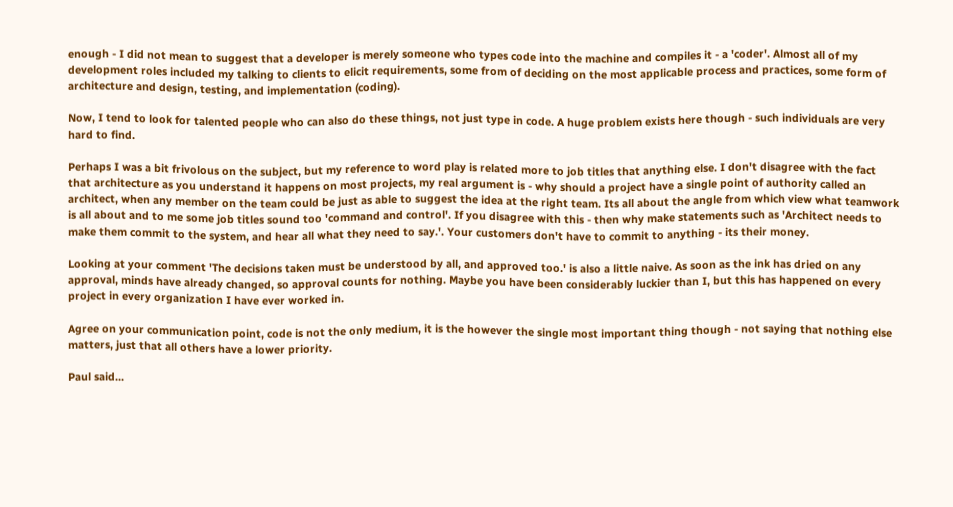enough - I did not mean to suggest that a developer is merely someone who types code into the machine and compiles it - a 'coder'. Almost all of my development roles included my talking to clients to elicit requirements, some from of deciding on the most applicable process and practices, some form of architecture and design, testing, and implementation (coding).

Now, I tend to look for talented people who can also do these things, not just type in code. A huge problem exists here though - such individuals are very hard to find.

Perhaps I was a bit frivolous on the subject, but my reference to word play is related more to job titles that anything else. I don't disagree with the fact that architecture as you understand it happens on most projects, my real argument is - why should a project have a single point of authority called an architect, when any member on the team could be just as able to suggest the idea at the right team. Its all about the angle from which view what teamwork is all about and to me some job titles sound too 'command and control'. If you disagree with this - then why make statements such as 'Architect needs to make them commit to the system, and hear all what they need to say.'. Your customers don't have to commit to anything - its their money.

Looking at your comment 'The decisions taken must be understood by all, and approved too.' is also a little naive. As soon as the ink has dried on any approval, minds have already changed, so approval counts for nothing. Maybe you have been considerably luckier than I, but this has happened on every project in every organization I have ever worked in.

Agree on your communication point, code is not the only medium, it is the however the single most important thing though - not saying that nothing else matters, just that all others have a lower priority.

Paul said...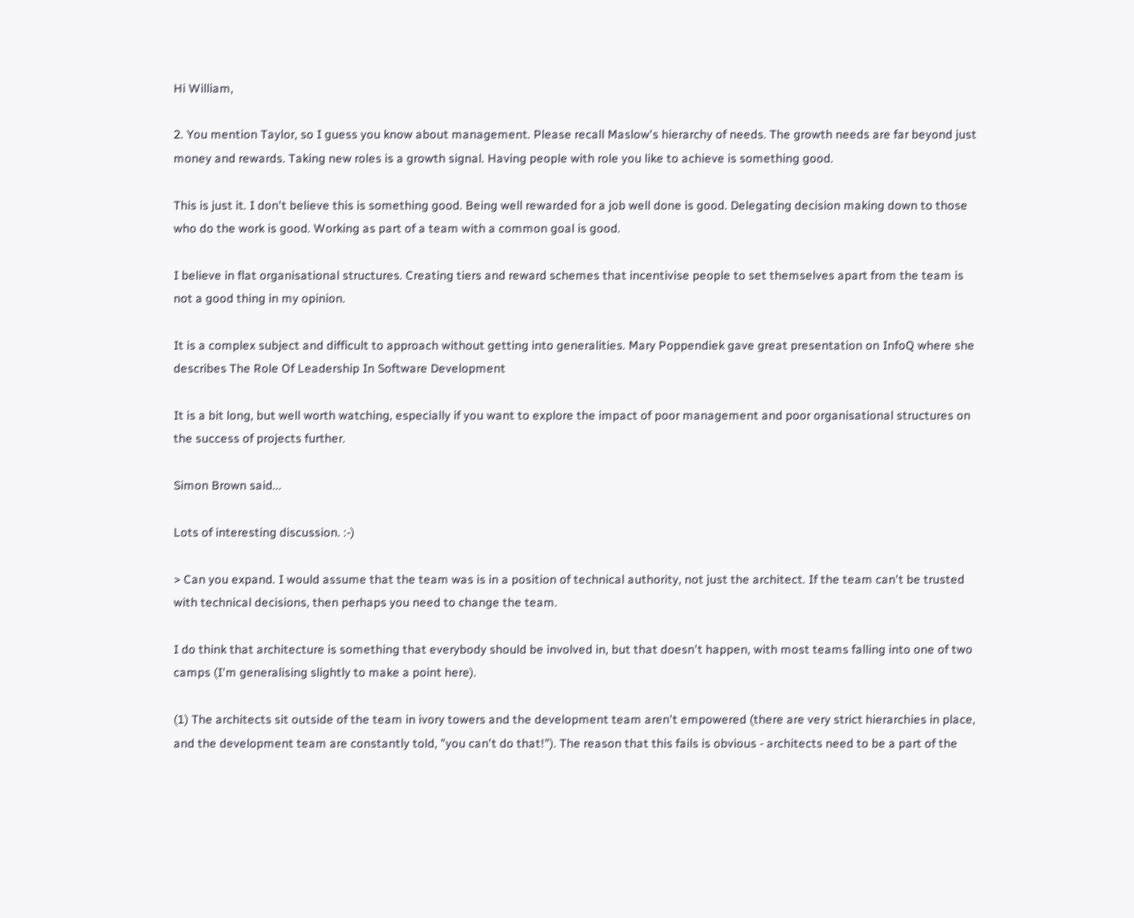Hi William,

2. You mention Taylor, so I guess you know about management. Please recall Maslow's hierarchy of needs. The growth needs are far beyond just money and rewards. Taking new roles is a growth signal. Having people with role you like to achieve is something good.

This is just it. I don't believe this is something good. Being well rewarded for a job well done is good. Delegating decision making down to those who do the work is good. Working as part of a team with a common goal is good.

I believe in flat organisational structures. Creating tiers and reward schemes that incentivise people to set themselves apart from the team is not a good thing in my opinion.

It is a complex subject and difficult to approach without getting into generalities. Mary Poppendiek gave great presentation on InfoQ where she describes The Role Of Leadership In Software Development

It is a bit long, but well worth watching, especially if you want to explore the impact of poor management and poor organisational structures on the success of projects further.

Simon Brown said...

Lots of interesting discussion. :-)

> Can you expand. I would assume that the team was is in a position of technical authority, not just the architect. If the team can't be trusted with technical decisions, then perhaps you need to change the team.

I do think that architecture is something that everybody should be involved in, but that doesn't happen, with most teams falling into one of two camps (I'm generalising slightly to make a point here).

(1) The architects sit outside of the team in ivory towers and the development team aren't empowered (there are very strict hierarchies in place, and the development team are constantly told, "you can't do that!"). The reason that this fails is obvious - architects need to be a part of the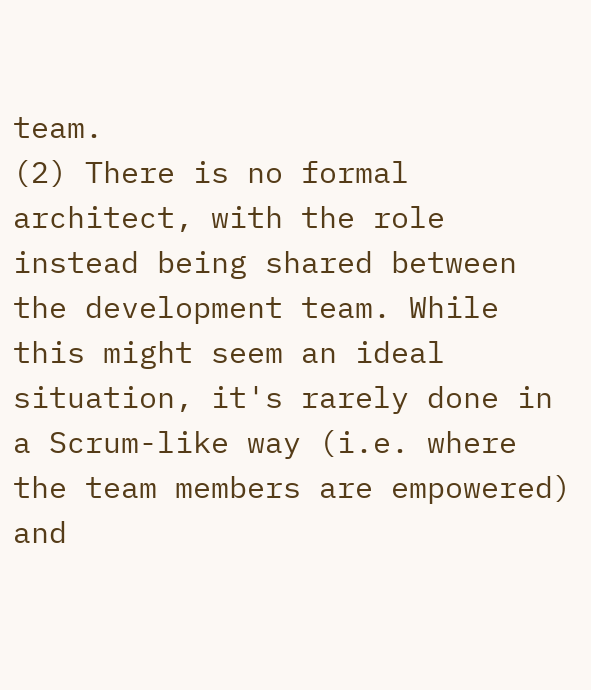team.
(2) There is no formal architect, with the role instead being shared between the development team. While this might seem an ideal situation, it's rarely done in a Scrum-like way (i.e. where the team members are empowered) and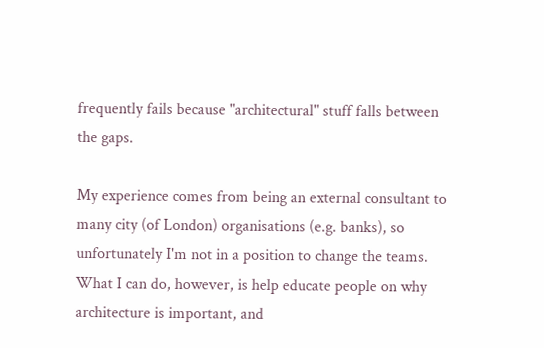frequently fails because "architectural" stuff falls between the gaps.

My experience comes from being an external consultant to many city (of London) organisations (e.g. banks), so unfortunately I'm not in a position to change the teams. What I can do, however, is help educate people on why architecture is important, and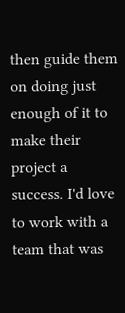then guide them on doing just enough of it to make their project a success. I'd love to work with a team that was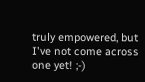truly empowered, but I've not come across one yet! ;-)